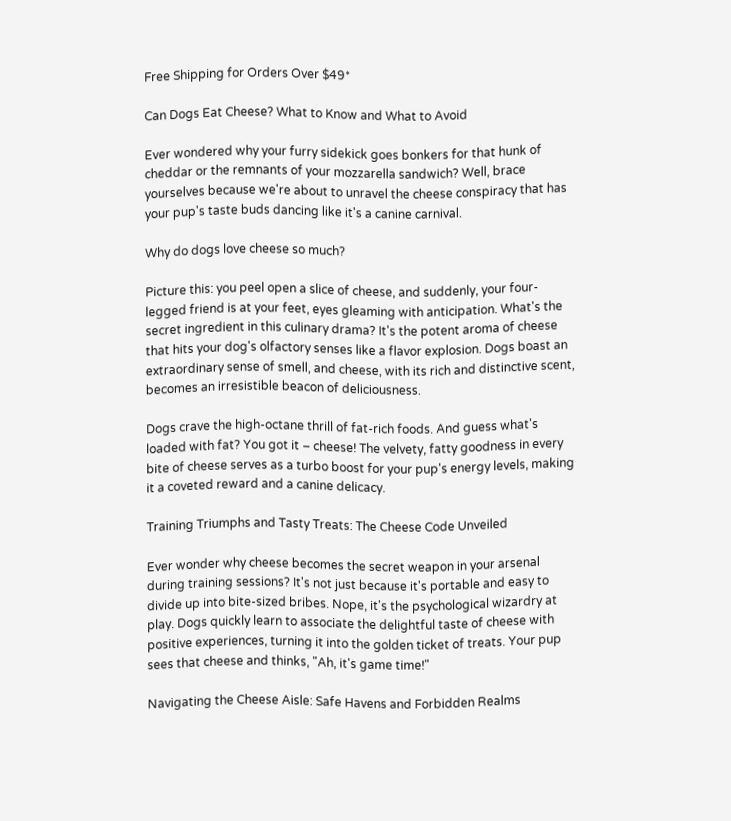Free Shipping for Orders Over $49*

Can Dogs Eat Cheese? What to Know and What to Avoid

Ever wondered why your furry sidekick goes bonkers for that hunk of cheddar or the remnants of your mozzarella sandwich? Well, brace yourselves because we're about to unravel the cheese conspiracy that has your pup's taste buds dancing like it's a canine carnival.

Why do dogs love cheese so much?

Picture this: you peel open a slice of cheese, and suddenly, your four-legged friend is at your feet, eyes gleaming with anticipation. What's the secret ingredient in this culinary drama? It's the potent aroma of cheese that hits your dog's olfactory senses like a flavor explosion. Dogs boast an extraordinary sense of smell, and cheese, with its rich and distinctive scent, becomes an irresistible beacon of deliciousness.

Dogs crave the high-octane thrill of fat-rich foods. And guess what's loaded with fat? You got it – cheese! The velvety, fatty goodness in every bite of cheese serves as a turbo boost for your pup's energy levels, making it a coveted reward and a canine delicacy.

Training Triumphs and Tasty Treats: The Cheese Code Unveiled

Ever wonder why cheese becomes the secret weapon in your arsenal during training sessions? It's not just because it's portable and easy to divide up into bite-sized bribes. Nope, it's the psychological wizardry at play. Dogs quickly learn to associate the delightful taste of cheese with positive experiences, turning it into the golden ticket of treats. Your pup sees that cheese and thinks, "Ah, it's game time!"

Navigating the Cheese Aisle: Safe Havens and Forbidden Realms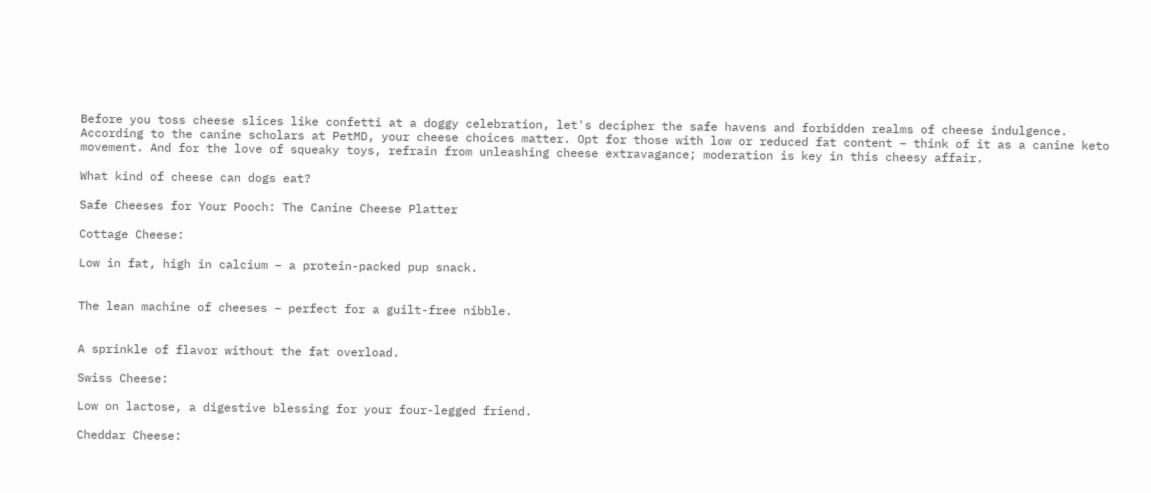Before you toss cheese slices like confetti at a doggy celebration, let's decipher the safe havens and forbidden realms of cheese indulgence. According to the canine scholars at PetMD, your cheese choices matter. Opt for those with low or reduced fat content – think of it as a canine keto movement. And for the love of squeaky toys, refrain from unleashing cheese extravagance; moderation is key in this cheesy affair.

What kind of cheese can dogs eat?

Safe Cheeses for Your Pooch: The Canine Cheese Platter

Cottage Cheese:

Low in fat, high in calcium – a protein-packed pup snack.


The lean machine of cheeses – perfect for a guilt-free nibble.


A sprinkle of flavor without the fat overload.

Swiss Cheese:

Low on lactose, a digestive blessing for your four-legged friend.

Cheddar Cheese: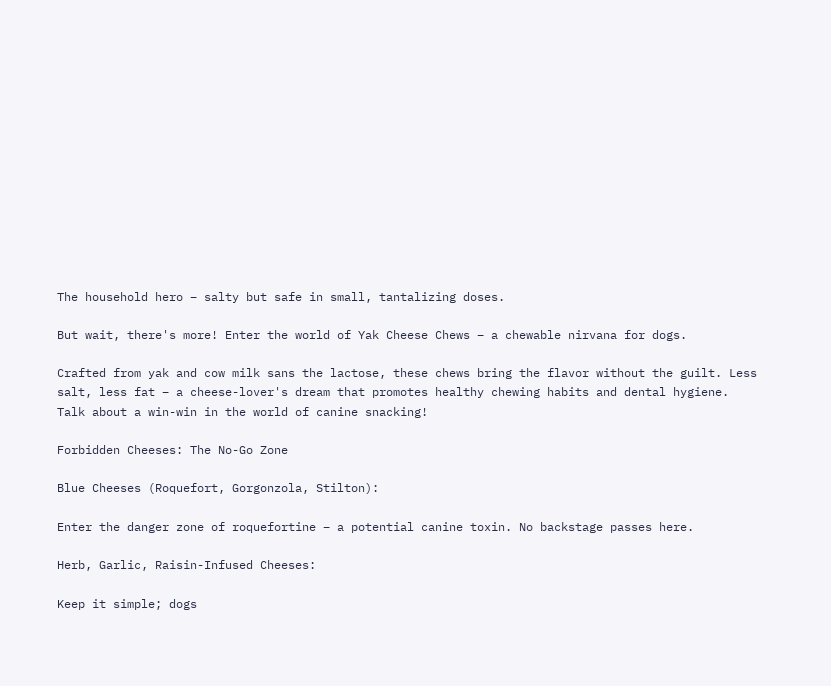The household hero – salty but safe in small, tantalizing doses.

But wait, there's more! Enter the world of Yak Cheese Chews – a chewable nirvana for dogs.

Crafted from yak and cow milk sans the lactose, these chews bring the flavor without the guilt. Less salt, less fat – a cheese-lover's dream that promotes healthy chewing habits and dental hygiene. Talk about a win-win in the world of canine snacking!

Forbidden Cheeses: The No-Go Zone

Blue Cheeses (Roquefort, Gorgonzola, Stilton):

Enter the danger zone of roquefortine – a potential canine toxin. No backstage passes here.

Herb, Garlic, Raisin-Infused Cheeses:

Keep it simple; dogs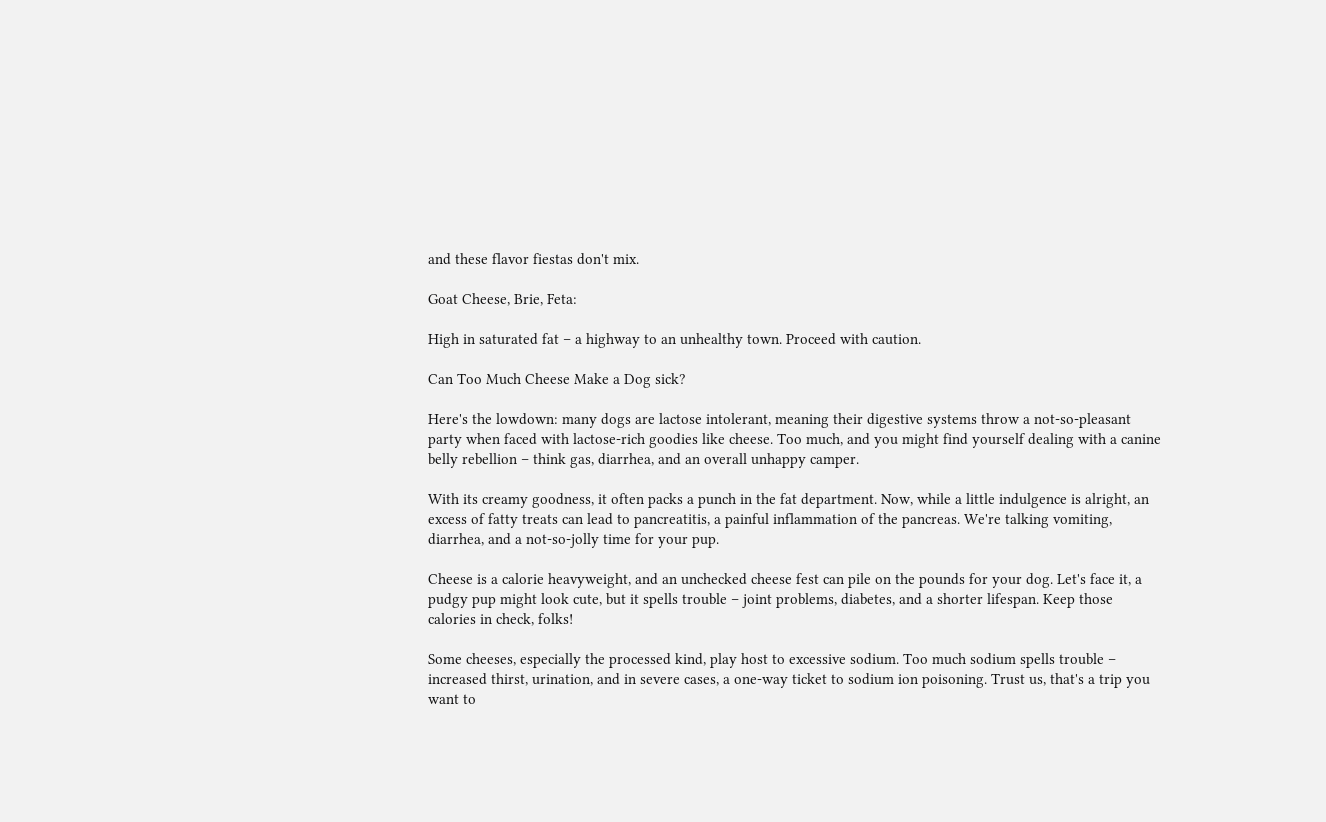and these flavor fiestas don't mix.

Goat Cheese, Brie, Feta:

High in saturated fat – a highway to an unhealthy town. Proceed with caution.

Can Too Much Cheese Make a Dog sick?

Here's the lowdown: many dogs are lactose intolerant, meaning their digestive systems throw a not-so-pleasant party when faced with lactose-rich goodies like cheese. Too much, and you might find yourself dealing with a canine belly rebellion – think gas, diarrhea, and an overall unhappy camper.

With its creamy goodness, it often packs a punch in the fat department. Now, while a little indulgence is alright, an excess of fatty treats can lead to pancreatitis, a painful inflammation of the pancreas. We're talking vomiting, diarrhea, and a not-so-jolly time for your pup.

Cheese is a calorie heavyweight, and an unchecked cheese fest can pile on the pounds for your dog. Let's face it, a pudgy pup might look cute, but it spells trouble – joint problems, diabetes, and a shorter lifespan. Keep those calories in check, folks!

Some cheeses, especially the processed kind, play host to excessive sodium. Too much sodium spells trouble – increased thirst, urination, and in severe cases, a one-way ticket to sodium ion poisoning. Trust us, that's a trip you want to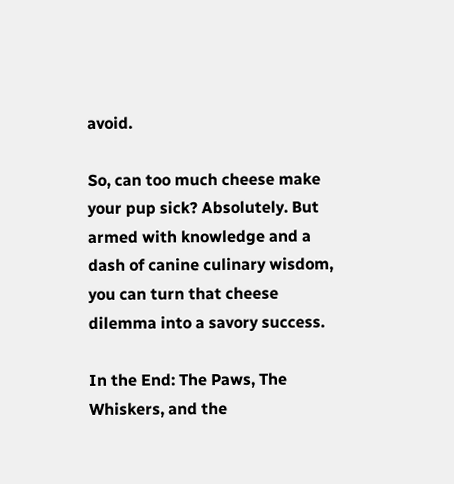avoid.

So, can too much cheese make your pup sick? Absolutely. But armed with knowledge and a dash of canine culinary wisdom, you can turn that cheese dilemma into a savory success.

In the End: The Paws, The Whiskers, and the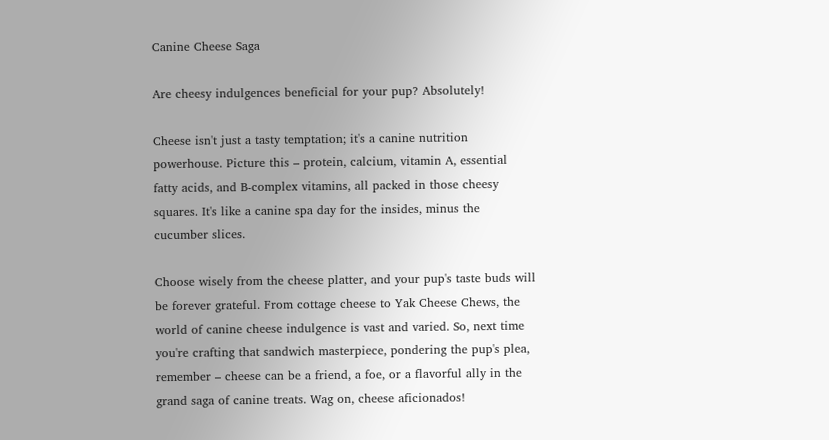Canine Cheese Saga

Are cheesy indulgences beneficial for your pup? Absolutely!

Cheese isn't just a tasty temptation; it's a canine nutrition powerhouse. Picture this – protein, calcium, vitamin A, essential fatty acids, and B-complex vitamins, all packed in those cheesy squares. It's like a canine spa day for the insides, minus the cucumber slices.

Choose wisely from the cheese platter, and your pup's taste buds will be forever grateful. From cottage cheese to Yak Cheese Chews, the world of canine cheese indulgence is vast and varied. So, next time you're crafting that sandwich masterpiece, pondering the pup's plea, remember – cheese can be a friend, a foe, or a flavorful ally in the grand saga of canine treats. Wag on, cheese aficionados!